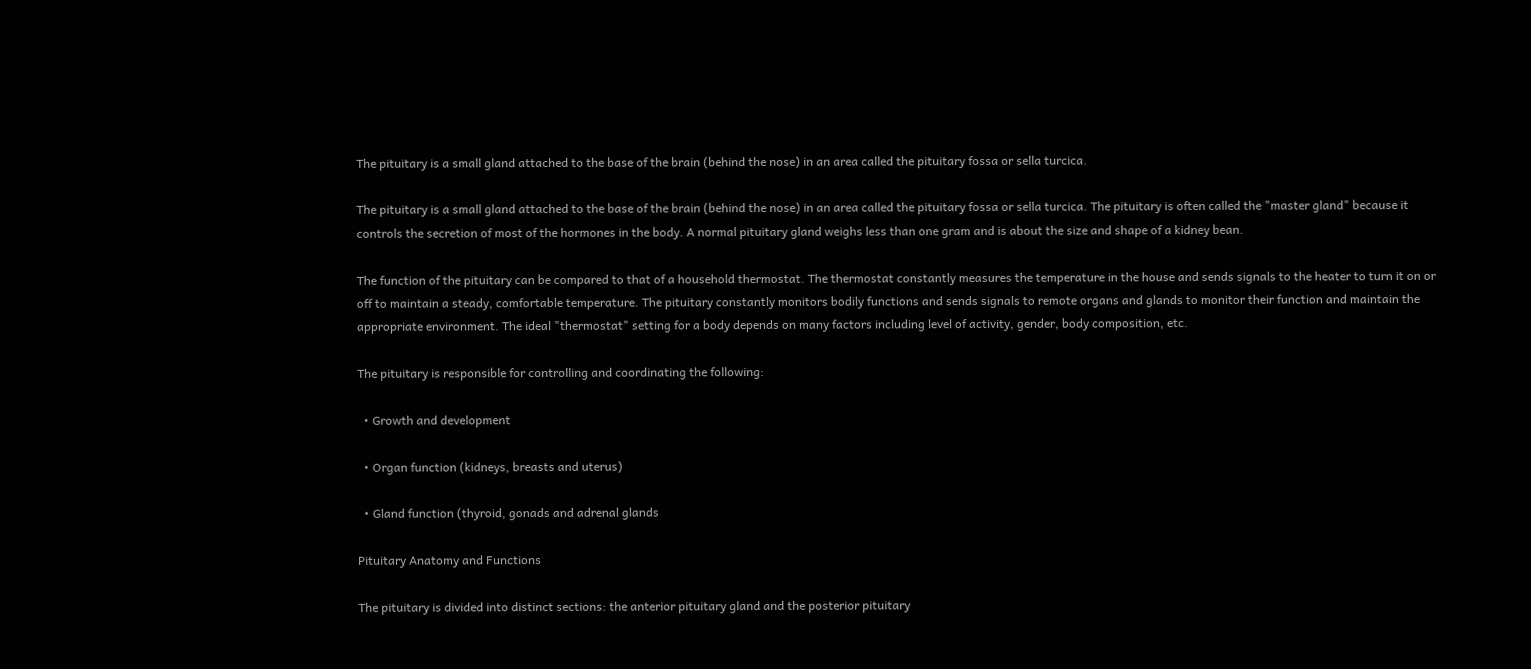The pituitary is a small gland attached to the base of the brain (behind the nose) in an area called the pituitary fossa or sella turcica.

The pituitary is a small gland attached to the base of the brain (behind the nose) in an area called the pituitary fossa or sella turcica. The pituitary is often called the "master gland" because it controls the secretion of most of the hormones in the body. A normal pituitary gland weighs less than one gram and is about the size and shape of a kidney bean.

The function of the pituitary can be compared to that of a household thermostat. The thermostat constantly measures the temperature in the house and sends signals to the heater to turn it on or off to maintain a steady, comfortable temperature. The pituitary constantly monitors bodily functions and sends signals to remote organs and glands to monitor their function and maintain the appropriate environment. The ideal "thermostat" setting for a body depends on many factors including level of activity, gender, body composition, etc.

The pituitary is responsible for controlling and coordinating the following:

  • Growth and development

  • Organ function (kidneys, breasts and uterus)

  • Gland function (thyroid, gonads and adrenal glands

Pituitary Anatomy and Functions

The pituitary is divided into distinct sections: the anterior pituitary gland and the posterior pituitary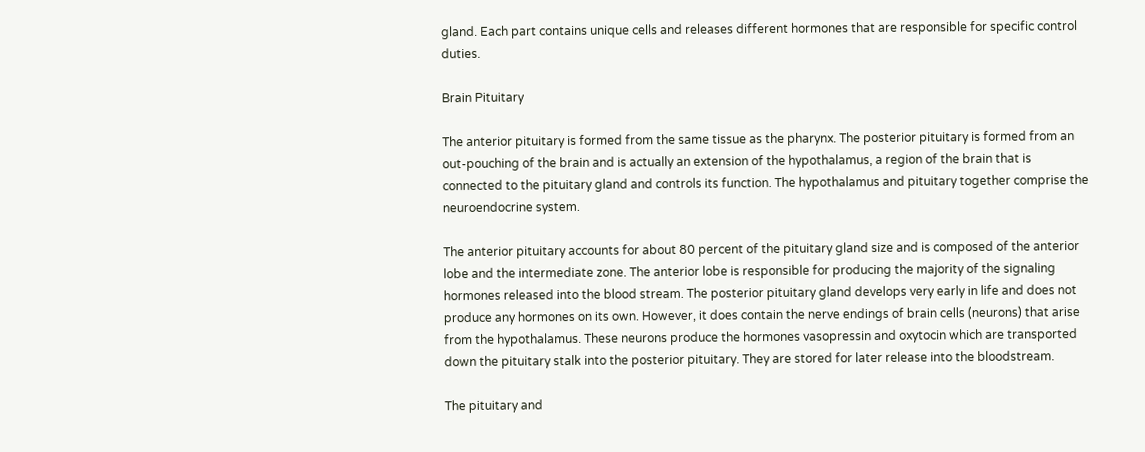gland. Each part contains unique cells and releases different hormones that are responsible for specific control duties.

Brain Pituitary

The anterior pituitary is formed from the same tissue as the pharynx. The posterior pituitary is formed from an out-pouching of the brain and is actually an extension of the hypothalamus, a region of the brain that is connected to the pituitary gland and controls its function. The hypothalamus and pituitary together comprise the neuroendocrine system.

The anterior pituitary accounts for about 80 percent of the pituitary gland size and is composed of the anterior lobe and the intermediate zone. The anterior lobe is responsible for producing the majority of the signaling hormones released into the blood stream. The posterior pituitary gland develops very early in life and does not produce any hormones on its own. However, it does contain the nerve endings of brain cells (neurons) that arise from the hypothalamus. These neurons produce the hormones vasopressin and oxytocin which are transported down the pituitary stalk into the posterior pituitary. They are stored for later release into the bloodstream.

The pituitary and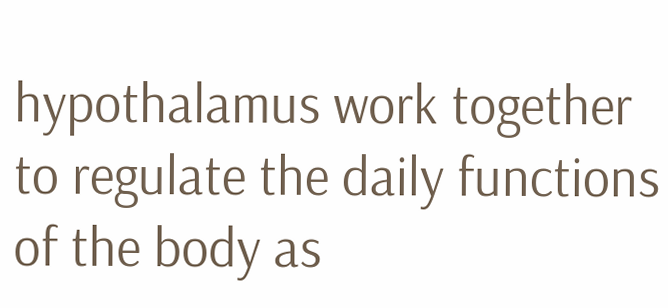hypothalamus work together to regulate the daily functions of the body as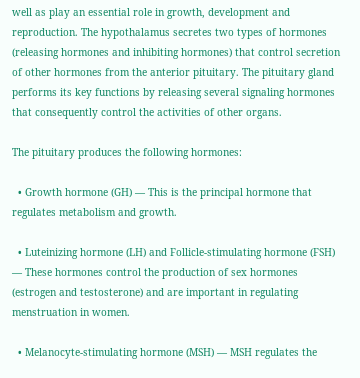well as play an essential role in growth, development and reproduction. The hypothalamus secretes two types of hormones (releasing hormones and inhibiting hormones) that control secretion of other hormones from the anterior pituitary. The pituitary gland performs its key functions by releasing several signaling hormones that consequently control the activities of other organs.

The pituitary produces the following hormones:

  • Growth hormone (GH) — This is the principal hormone that regulates metabolism and growth.

  • Luteinizing hormone (LH) and Follicle-stimulating hormone (FSH) — These hormones control the production of sex hormones (estrogen and testosterone) and are important in regulating menstruation in women.

  • Melanocyte-stimulating hormone (MSH) — MSH regulates the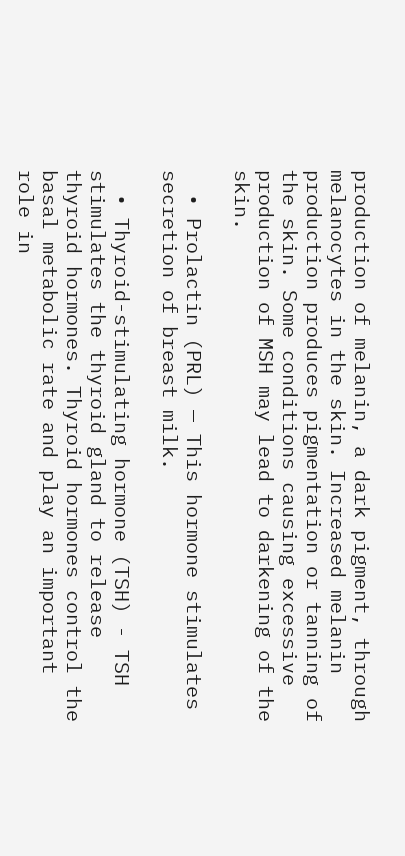production of melanin, a dark pigment, through melanocytes in the skin. Increased melanin production produces pigmentation or tanning of the skin. Some conditions causing excessive production of MSH may lead to darkening of the skin.

  • Prolactin (PRL) — This hormone stimulates secretion of breast milk.

  • Thyroid-stimulating hormone (TSH) - TSH stimulates the thyroid gland to release thyroid hormones. Thyroid hormones control the basal metabolic rate and play an important role in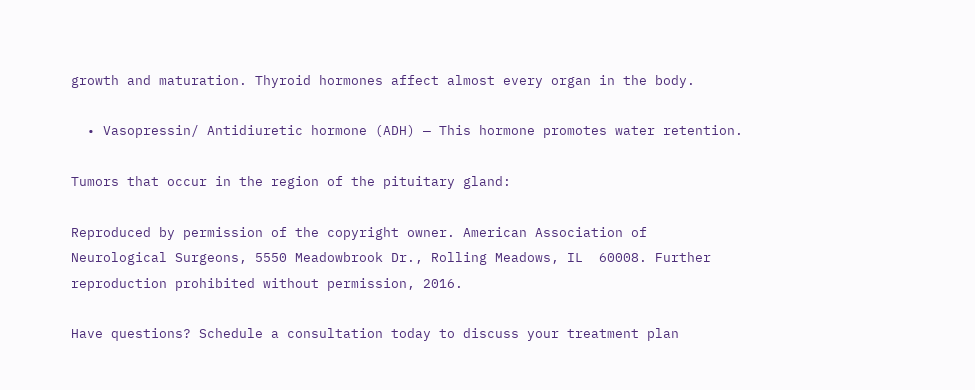growth and maturation. Thyroid hormones affect almost every organ in the body.

  • Vasopressin/ Antidiuretic hormone (ADH) — This hormone promotes water retention.

Tumors that occur in the region of the pituitary gland:

Reproduced by permission of the copyright owner. American Association of Neurological Surgeons, 5550 Meadowbrook Dr., Rolling Meadows, IL  60008. Further reproduction prohibited without permission, 2016.

Have questions? Schedule a consultation today to discuss your treatment plan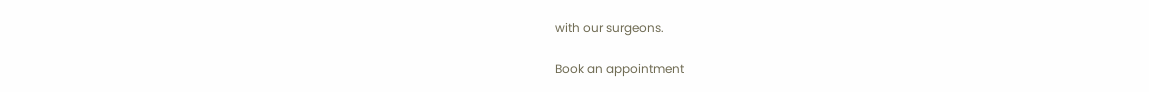with our surgeons.

Book an appointment